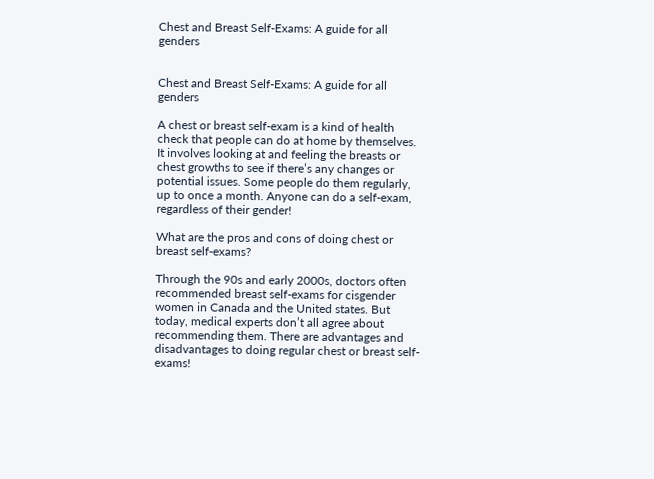Chest and Breast Self-Exams: A guide for all genders


Chest and Breast Self-Exams: A guide for all genders

A chest or breast self-exam is a kind of health check that people can do at home by themselves. It involves looking at and feeling the breasts or chest growths to see if there’s any changes or potential issues. Some people do them regularly, up to once a month. Anyone can do a self-exam, regardless of their gender!

What are the pros and cons of doing chest or breast self-exams?

Through the 90s and early 2000s, doctors often recommended breast self-exams for cisgender women in Canada and the United states. But today, medical experts don’t all agree about recommending them. There are advantages and disadvantages to doing regular chest or breast self-exams!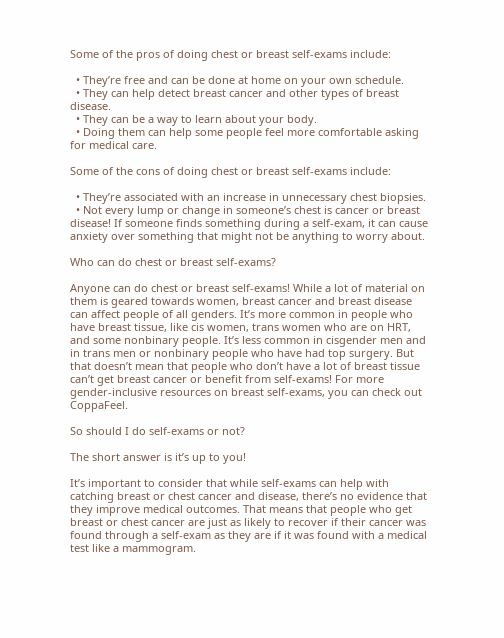Some of the pros of doing chest or breast self-exams include:

  • They’re free and can be done at home on your own schedule.
  • They can help detect breast cancer and other types of breast disease.
  • They can be a way to learn about your body.
  • Doing them can help some people feel more comfortable asking for medical care.

Some of the cons of doing chest or breast self-exams include:

  • They’re associated with an increase in unnecessary chest biopsies.
  • Not every lump or change in someone’s chest is cancer or breast disease! If someone finds something during a self-exam, it can cause anxiety over something that might not be anything to worry about.

Who can do chest or breast self-exams?

Anyone can do chest or breast self-exams! While a lot of material on them is geared towards women, breast cancer and breast disease can affect people of all genders. It’s more common in people who have breast tissue, like cis women, trans women who are on HRT, and some nonbinary people. It’s less common in cisgender men and in trans men or nonbinary people who have had top surgery. But that doesn’t mean that people who don’t have a lot of breast tissue can’t get breast cancer or benefit from self-exams! For more gender-inclusive resources on breast self-exams, you can check out CoppaFeel.

So should I do self-exams or not?

The short answer is it’s up to you!

It’s important to consider that while self-exams can help with catching breast or chest cancer and disease, there’s no evidence that they improve medical outcomes. That means that people who get breast or chest cancer are just as likely to recover if their cancer was found through a self-exam as they are if it was found with a medical test like a mammogram.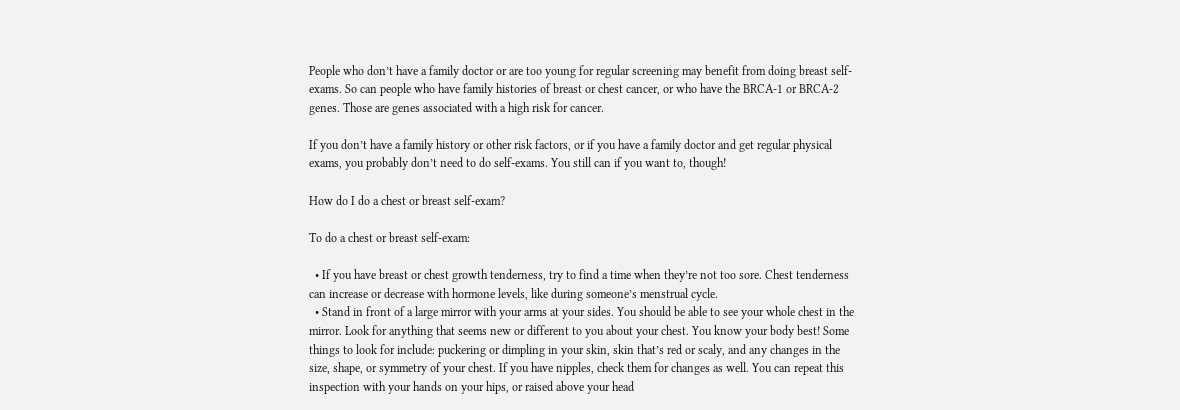People who don’t have a family doctor or are too young for regular screening may benefit from doing breast self-exams. So can people who have family histories of breast or chest cancer, or who have the BRCA-1 or BRCA-2 genes. Those are genes associated with a high risk for cancer.

If you don’t have a family history or other risk factors, or if you have a family doctor and get regular physical exams, you probably don’t need to do self-exams. You still can if you want to, though!

How do I do a chest or breast self-exam?

To do a chest or breast self-exam:

  • If you have breast or chest growth tenderness, try to find a time when they’re not too sore. Chest tenderness can increase or decrease with hormone levels, like during someone’s menstrual cycle.
  • Stand in front of a large mirror with your arms at your sides. You should be able to see your whole chest in the mirror. Look for anything that seems new or different to you about your chest. You know your body best! Some things to look for include: puckering or dimpling in your skin, skin that’s red or scaly, and any changes in the size, shape, or symmetry of your chest. If you have nipples, check them for changes as well. You can repeat this inspection with your hands on your hips, or raised above your head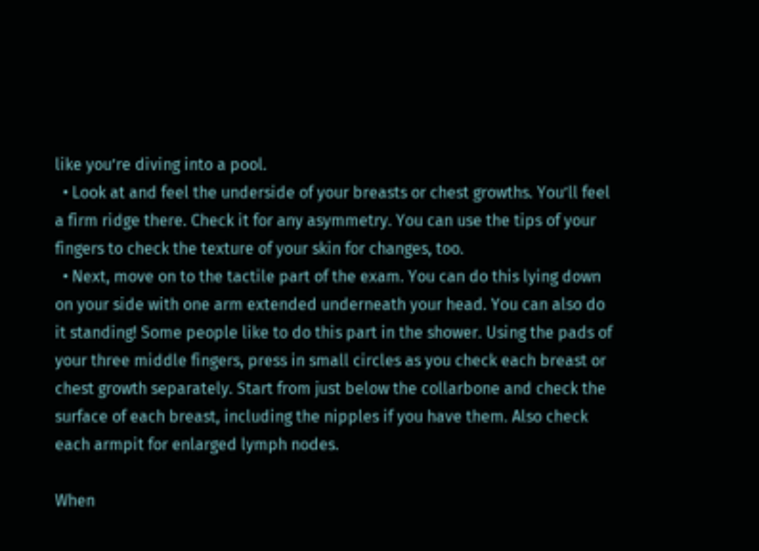like you’re diving into a pool.
  • Look at and feel the underside of your breasts or chest growths. You’ll feel a firm ridge there. Check it for any asymmetry. You can use the tips of your fingers to check the texture of your skin for changes, too.
  • Next, move on to the tactile part of the exam. You can do this lying down on your side with one arm extended underneath your head. You can also do it standing! Some people like to do this part in the shower. Using the pads of your three middle fingers, press in small circles as you check each breast or chest growth separately. Start from just below the collarbone and check the surface of each breast, including the nipples if you have them. Also check each armpit for enlarged lymph nodes.

When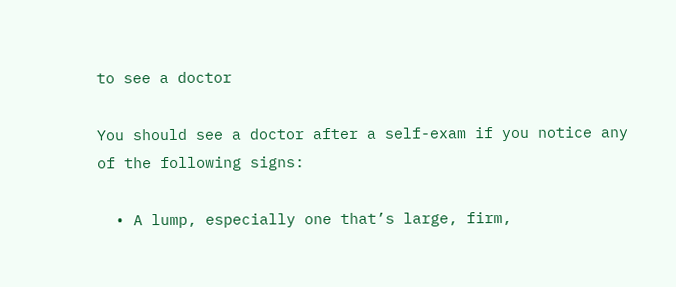to see a doctor

You should see a doctor after a self-exam if you notice any of the following signs:

  • A lump, especially one that’s large, firm,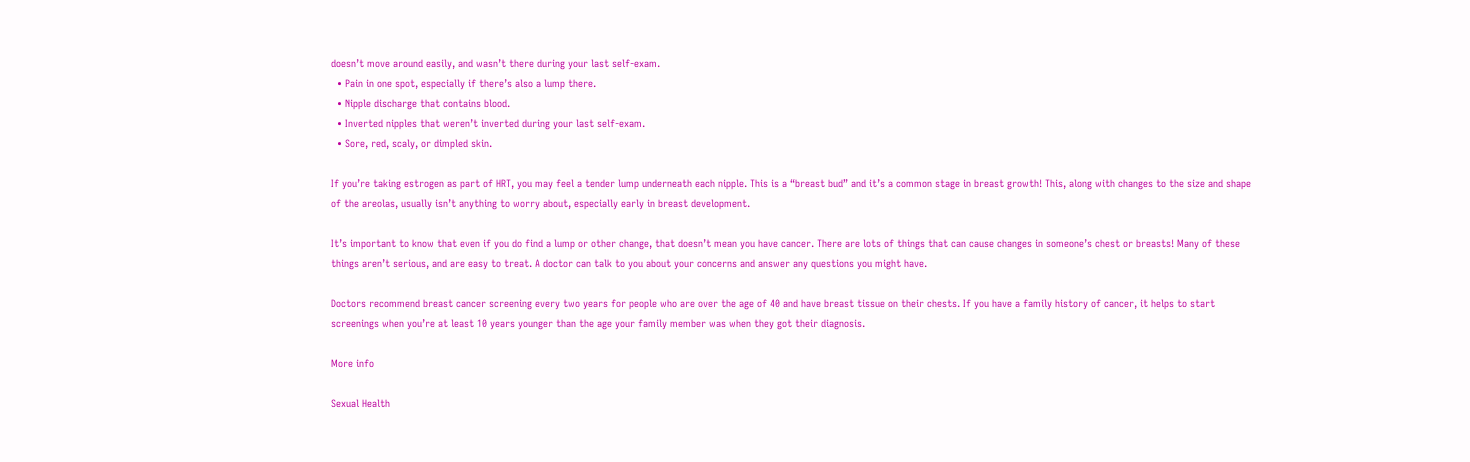doesn’t move around easily, and wasn’t there during your last self-exam.
  • Pain in one spot, especially if there’s also a lump there.
  • Nipple discharge that contains blood.
  • Inverted nipples that weren’t inverted during your last self-exam.
  • Sore, red, scaly, or dimpled skin.

If you’re taking estrogen as part of HRT, you may feel a tender lump underneath each nipple. This is a “breast bud” and it’s a common stage in breast growth! This, along with changes to the size and shape of the areolas, usually isn’t anything to worry about, especially early in breast development.

It’s important to know that even if you do find a lump or other change, that doesn’t mean you have cancer. There are lots of things that can cause changes in someone’s chest or breasts! Many of these things aren’t serious, and are easy to treat. A doctor can talk to you about your concerns and answer any questions you might have.

Doctors recommend breast cancer screening every two years for people who are over the age of 40 and have breast tissue on their chests. If you have a family history of cancer, it helps to start screenings when you’re at least 10 years younger than the age your family member was when they got their diagnosis.

More info

Sexual Health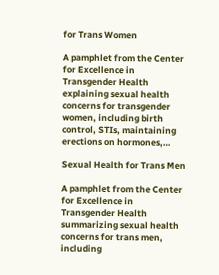for Trans Women

A pamphlet from the Center for Excellence in Transgender Health explaining sexual health concerns for transgender women, including birth control, STIs, maintaining erections on hormones,…

Sexual Health for Trans Men

A pamphlet from the Center for Excellence in Transgender Health summarizing sexual health concerns for trans men, including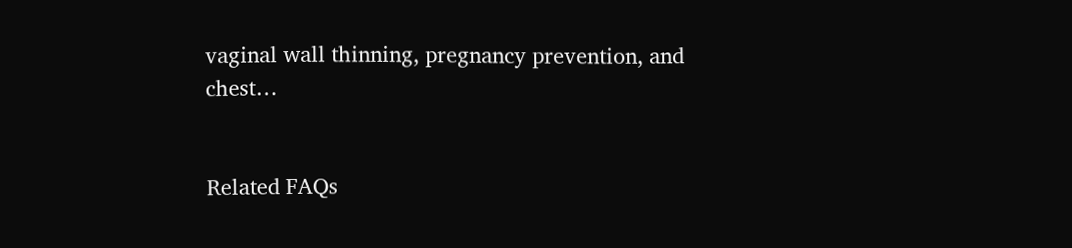vaginal wall thinning, pregnancy prevention, and chest…


Related FAQs